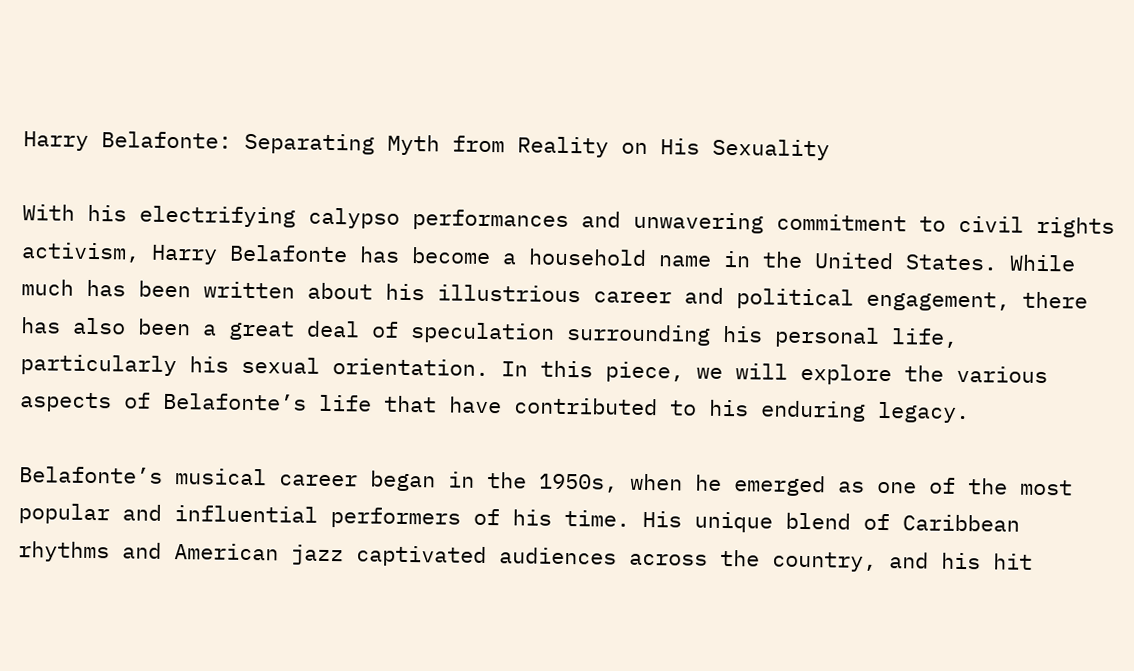Harry Belafonte: Separating Myth from Reality on His Sexuality

With his electrifying calypso performances and unwavering commitment to civil rights activism, Harry Belafonte has become a household name in the United States. While much has been written about his illustrious career and political engagement, there has also been a great deal of speculation surrounding his personal life, particularly his sexual orientation. In this piece, we will explore the various aspects of Belafonte’s life that have contributed to his enduring legacy.

Belafonte’s musical career began in the 1950s, when he emerged as one of the most popular and influential performers of his time. His unique blend of Caribbean rhythms and American jazz captivated audiences across the country, and his hit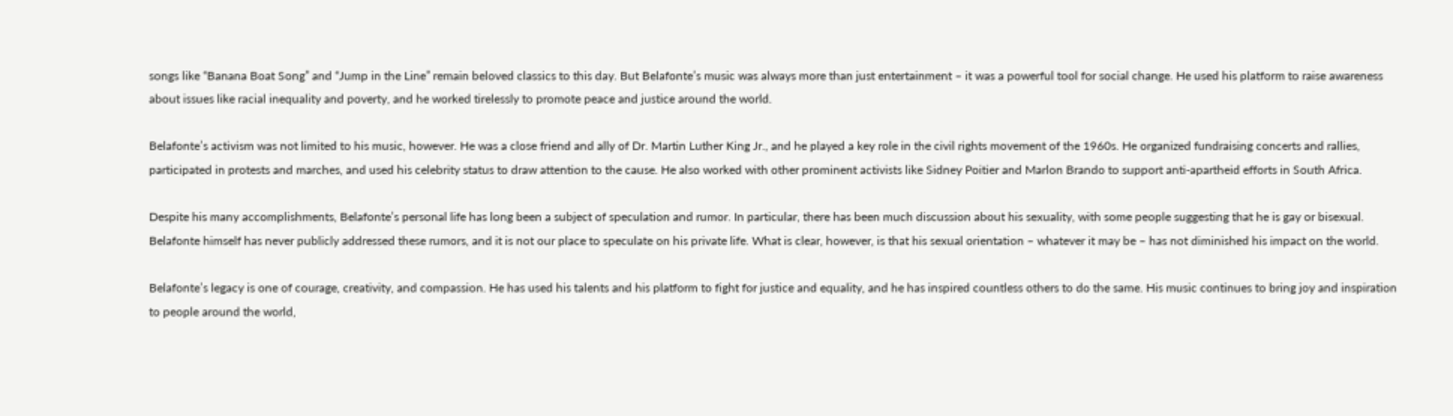songs like “Banana Boat Song” and “Jump in the Line” remain beloved classics to this day. But Belafonte’s music was always more than just entertainment – it was a powerful tool for social change. He used his platform to raise awareness about issues like racial inequality and poverty, and he worked tirelessly to promote peace and justice around the world.

Belafonte’s activism was not limited to his music, however. He was a close friend and ally of Dr. Martin Luther King Jr., and he played a key role in the civil rights movement of the 1960s. He organized fundraising concerts and rallies, participated in protests and marches, and used his celebrity status to draw attention to the cause. He also worked with other prominent activists like Sidney Poitier and Marlon Brando to support anti-apartheid efforts in South Africa.

Despite his many accomplishments, Belafonte’s personal life has long been a subject of speculation and rumor. In particular, there has been much discussion about his sexuality, with some people suggesting that he is gay or bisexual. Belafonte himself has never publicly addressed these rumors, and it is not our place to speculate on his private life. What is clear, however, is that his sexual orientation – whatever it may be – has not diminished his impact on the world.

Belafonte’s legacy is one of courage, creativity, and compassion. He has used his talents and his platform to fight for justice and equality, and he has inspired countless others to do the same. His music continues to bring joy and inspiration to people around the world,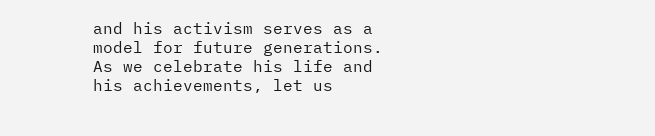and his activism serves as a model for future generations. As we celebrate his life and his achievements, let us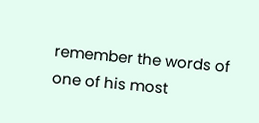remember the words of one of his most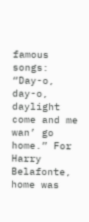famous songs: “Day-o, day-o, daylight come and me wan’ go home.” For Harry Belafonte, home was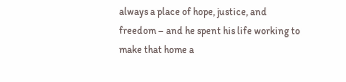always a place of hope, justice, and freedom – and he spent his life working to make that home a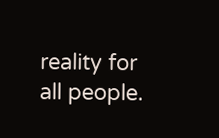reality for all people.